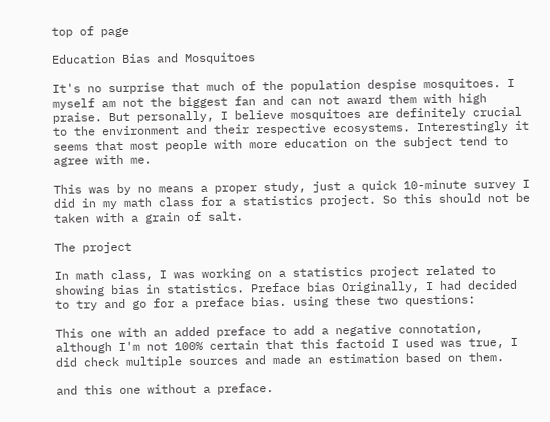top of page

Education Bias and Mosquitoes

It's no surprise that much of the population despise mosquitoes. I myself am not the biggest fan and can not award them with high praise. But personally, I believe mosquitoes are definitely crucial to the environment and their respective ecosystems. Interestingly it seems that most people with more education on the subject tend to agree with me.

This was by no means a proper study, just a quick 10-minute survey I did in my math class for a statistics project. So this should not be taken with a grain of salt.

The project

In math class, I was working on a statistics project related to showing bias in statistics. Preface bias Originally, I had decided to try and go for a preface bias. using these two questions:

This one with an added preface to add a negative connotation, although I'm not 100% certain that this factoid I used was true, I did check multiple sources and made an estimation based on them.

and this one without a preface.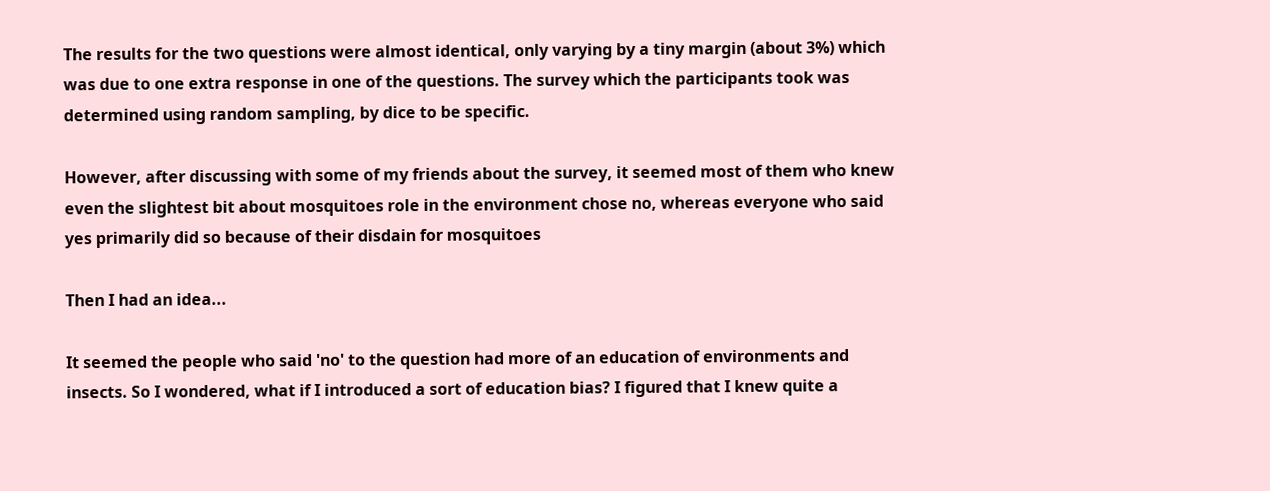The results for the two questions were almost identical, only varying by a tiny margin (about 3%) which was due to one extra response in one of the questions. The survey which the participants took was determined using random sampling, by dice to be specific.

However, after discussing with some of my friends about the survey, it seemed most of them who knew even the slightest bit about mosquitoes role in the environment chose no, whereas everyone who said yes primarily did so because of their disdain for mosquitoes

Then I had an idea...

It seemed the people who said 'no' to the question had more of an education of environments and insects. So I wondered, what if I introduced a sort of education bias? I figured that I knew quite a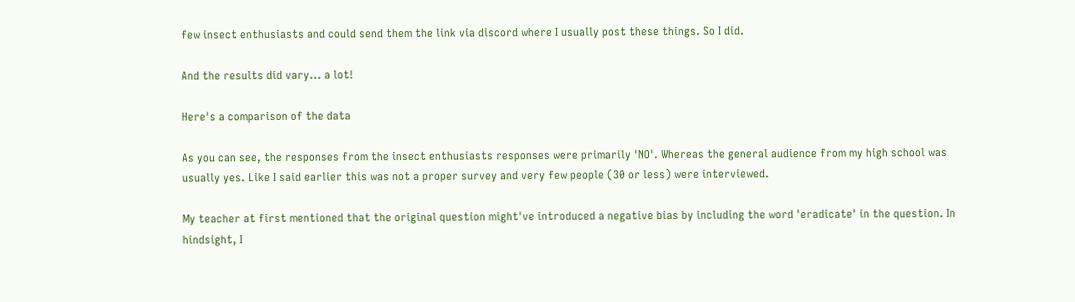few insect enthusiasts and could send them the link via discord where I usually post these things. So I did.

And the results did vary... a lot!

Here's a comparison of the data

As you can see, the responses from the insect enthusiasts responses were primarily 'NO'. Whereas the general audience from my high school was usually yes. Like I said earlier this was not a proper survey and very few people (30 or less) were interviewed.

My teacher at first mentioned that the original question might've introduced a negative bias by including the word 'eradicate' in the question. In hindsight, I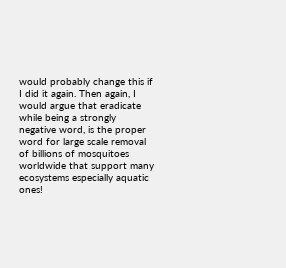would probably change this if I did it again. Then again, I would argue that eradicate while being a strongly negative word, is the proper word for large scale removal of billions of mosquitoes worldwide that support many ecosystems especially aquatic ones!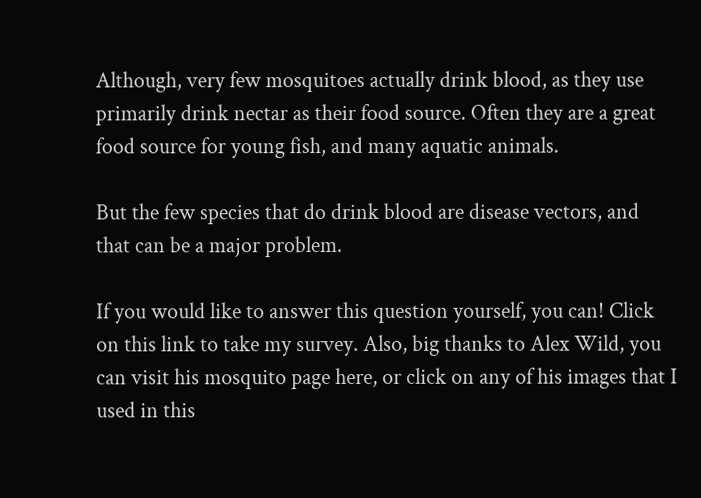Although, very few mosquitoes actually drink blood, as they use primarily drink nectar as their food source. Often they are a great food source for young fish, and many aquatic animals.

But the few species that do drink blood are disease vectors, and that can be a major problem.

If you would like to answer this question yourself, you can! Click on this link to take my survey. Also, big thanks to Alex Wild, you can visit his mosquito page here, or click on any of his images that I used in this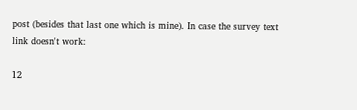post (besides that last one which is mine). In case the survey text link doesn't work:

12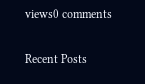views0 comments

Recent Posts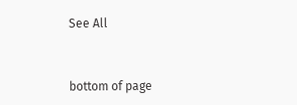See All


bottom of page